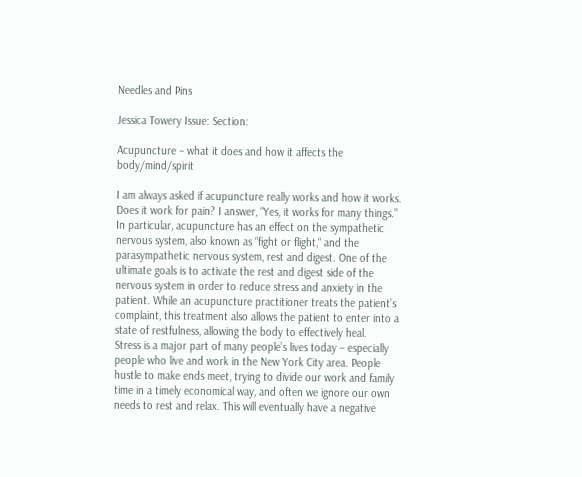Needles and Pins

Jessica Towery Issue: Section:

Acupuncture – what it does and how it affects the body/mind/spirit

I am always asked if acupuncture really works and how it works. Does it work for pain? I answer, “Yes, it works for many things.” In particular, acupuncture has an effect on the sympathetic nervous system, also known as “fight or flight,“ and the parasympathetic nervous system, rest and digest. One of the ultimate goals is to activate the rest and digest side of the nervous system in order to reduce stress and anxiety in the patient. While an acupuncture practitioner treats the patient’s complaint, this treatment also allows the patient to enter into a state of restfulness, allowing the body to effectively heal.
Stress is a major part of many people’s lives today – especially people who live and work in the New York City area. People hustle to make ends meet, trying to divide our work and family time in a timely economical way, and often we ignore our own needs to rest and relax. This will eventually have a negative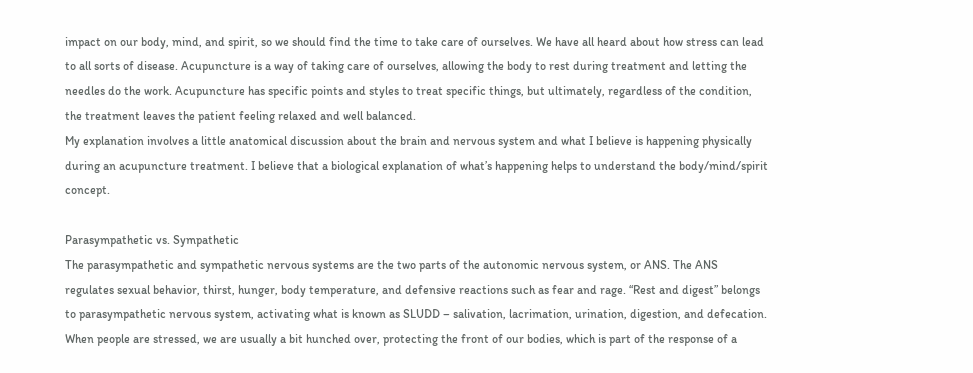impact on our body, mind, and spirit, so we should find the time to take care of ourselves. We have all heard about how stress can lead to all sorts of disease. Acupuncture is a way of taking care of ourselves, allowing the body to rest during treatment and letting the needles do the work. Acupuncture has specific points and styles to treat specific things, but ultimately, regardless of the condition, the treatment leaves the patient feeling relaxed and well balanced.
My explanation involves a little anatomical discussion about the brain and nervous system and what I believe is happening physically during an acupuncture treatment. I believe that a biological explanation of what’s happening helps to understand the body/mind/spirit concept.

Parasympathetic vs. Sympathetic
The parasympathetic and sympathetic nervous systems are the two parts of the autonomic nervous system, or ANS. The ANS regulates sexual behavior, thirst, hunger, body temperature, and defensive reactions such as fear and rage. “Rest and digest” belongs to parasympathetic nervous system, activating what is known as SLUDD – salivation, lacrimation, urination, digestion, and defecation. When people are stressed, we are usually a bit hunched over, protecting the front of our bodies, which is part of the response of a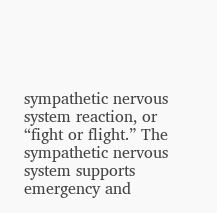sympathetic nervous system reaction, or “fight or flight.” The sympathetic nervous system supports emergency and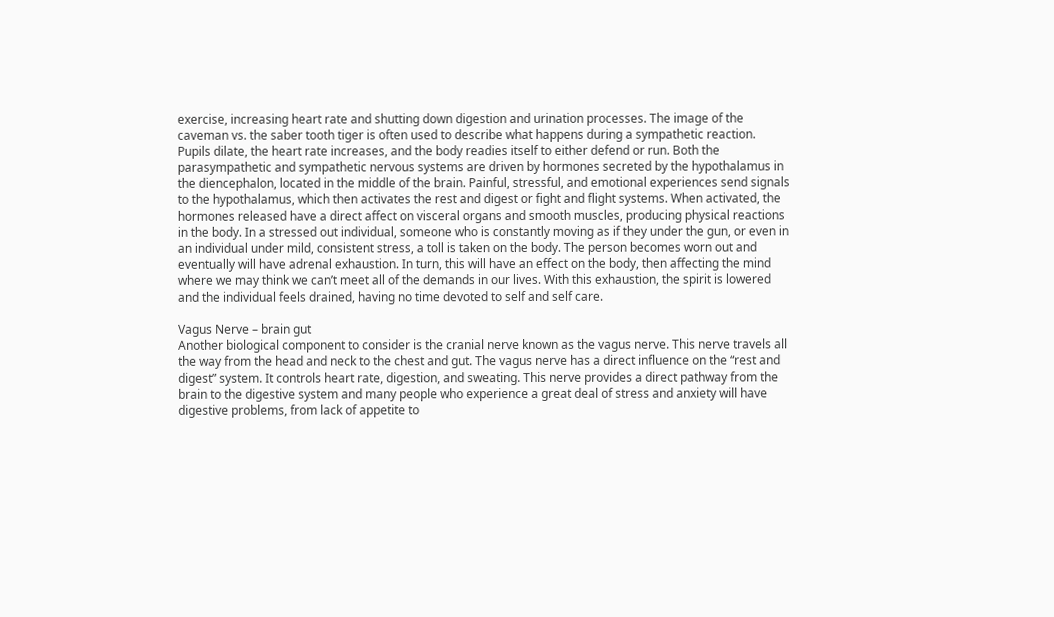exercise, increasing heart rate and shutting down digestion and urination processes. The image of the caveman vs. the saber tooth tiger is often used to describe what happens during a sympathetic reaction. Pupils dilate, the heart rate increases, and the body readies itself to either defend or run. Both the parasympathetic and sympathetic nervous systems are driven by hormones secreted by the hypothalamus in the diencephalon, located in the middle of the brain. Painful, stressful, and emotional experiences send signals to the hypothalamus, which then activates the rest and digest or fight and flight systems. When activated, the hormones released have a direct affect on visceral organs and smooth muscles, producing physical reactions in the body. In a stressed out individual, someone who is constantly moving as if they under the gun, or even in an individual under mild, consistent stress, a toll is taken on the body. The person becomes worn out and eventually will have adrenal exhaustion. In turn, this will have an effect on the body, then affecting the mind where we may think we can’t meet all of the demands in our lives. With this exhaustion, the spirit is lowered and the individual feels drained, having no time devoted to self and self care.

Vagus Nerve – brain gut
Another biological component to consider is the cranial nerve known as the vagus nerve. This nerve travels all the way from the head and neck to the chest and gut. The vagus nerve has a direct influence on the “rest and digest” system. It controls heart rate, digestion, and sweating. This nerve provides a direct pathway from the brain to the digestive system and many people who experience a great deal of stress and anxiety will have digestive problems, from lack of appetite to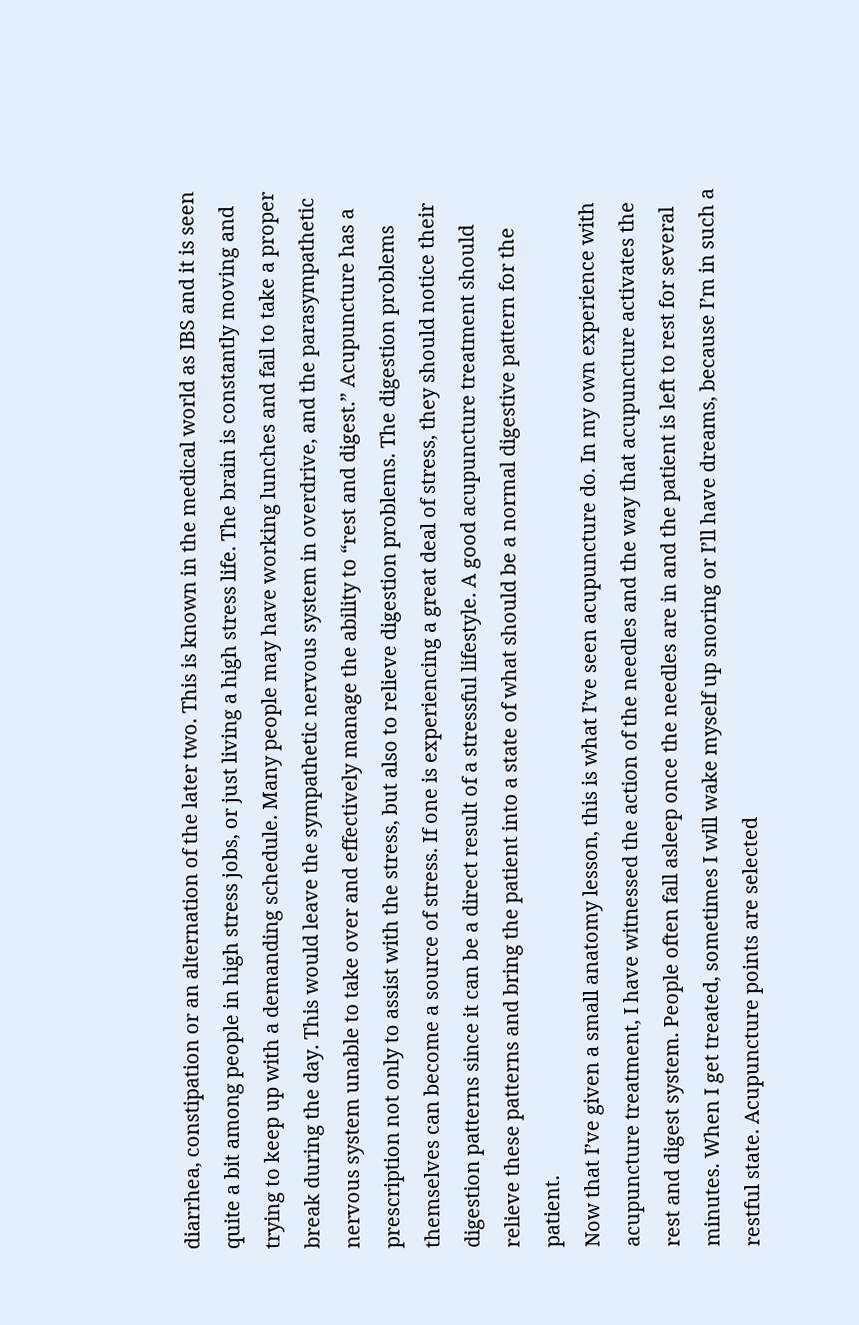diarrhea, constipation or an alternation of the later two. This is known in the medical world as IBS and it is seen quite a bit among people in high stress jobs, or just living a high stress life. The brain is constantly moving and trying to keep up with a demanding schedule. Many people may have working lunches and fail to take a proper break during the day. This would leave the sympathetic nervous system in overdrive, and the parasympathetic nervous system unable to take over and effectively manage the ability to “rest and digest.” Acupuncture has a prescription not only to assist with the stress, but also to relieve digestion problems. The digestion problems themselves can become a source of stress. If one is experiencing a great deal of stress, they should notice their digestion patterns since it can be a direct result of a stressful lifestyle. A good acupuncture treatment should relieve these patterns and bring the patient into a state of what should be a normal digestive pattern for the patient.
Now that I’ve given a small anatomy lesson, this is what I’ve seen acupuncture do. In my own experience with acupuncture treatment, I have witnessed the action of the needles and the way that acupuncture activates the rest and digest system. People often fall asleep once the needles are in and the patient is left to rest for several minutes. When I get treated, sometimes I will wake myself up snoring or I’ll have dreams, because I’m in such a restful state. Acupuncture points are selected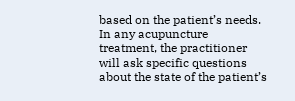based on the patient’s needs. In any acupuncture treatment, the practitioner will ask specific questions about the state of the patient’s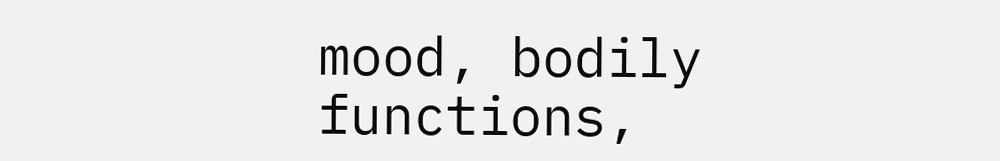mood, bodily functions,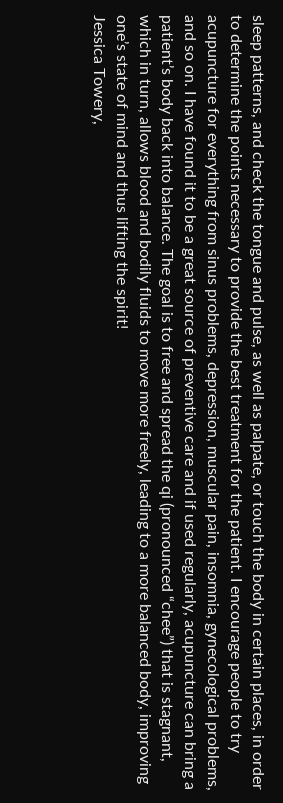sleep patterns, and check the tongue and pulse, as well as palpate, or touch the body in certain places, in order to determine the points necessary to provide the best treatment for the patient. I encourage people to try acupuncture for everything from sinus problems, depression, muscular pain, insomnia, gynecological problems, and so on. I have found it to be a great source of preventive care and if used regularly, acupuncture can bring a patient’s body back into balance. The goal is to free and spread the qi (pronounced “chee”) that is stagnant, which in turn, allows blood and bodily fluids to move more freely, leading to a more balanced body, improving one’s state of mind and thus lifting the spirit!
Jessica Towery,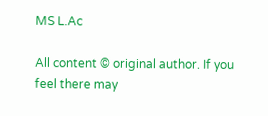MS L.Ac

All content © original author. If you feel there may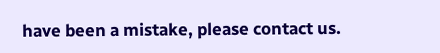have been a mistake, please contact us.